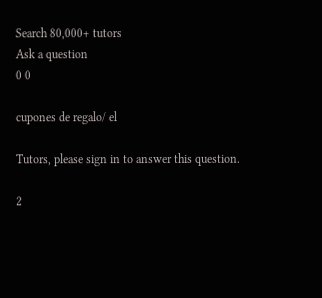Search 80,000+ tutors
Ask a question
0 0

cupones de regalo/ el

Tutors, please sign in to answer this question.

2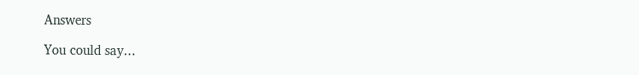Answers

You could say...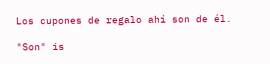Los cupones de regalo ahí son de él.

"Son" is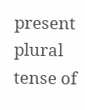present plural tense of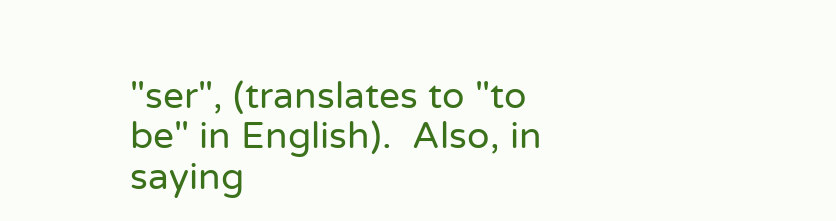"ser", (translates to "to be" in English).  Also, in saying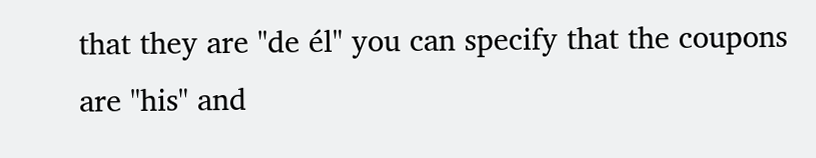that they are "de él" you can specify that the coupons are "his" and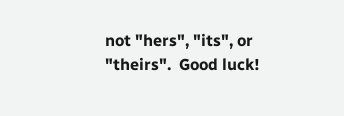not "hers", "its", or "theirs".  Good luck!